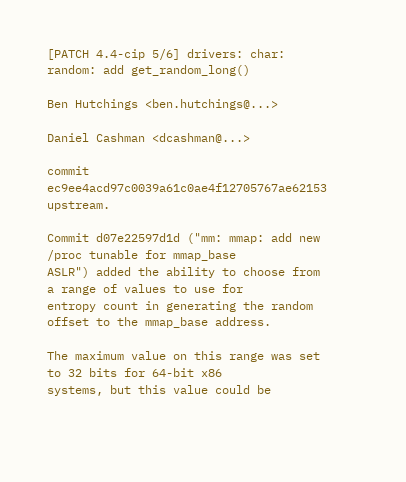[PATCH 4.4-cip 5/6] drivers: char: random: add get_random_long()

Ben Hutchings <ben.hutchings@...>

Daniel Cashman <dcashman@...>

commit ec9ee4acd97c0039a61c0ae4f12705767ae62153 upstream.

Commit d07e22597d1d ("mm: mmap: add new /proc tunable for mmap_base
ASLR") added the ability to choose from a range of values to use for
entropy count in generating the random offset to the mmap_base address.

The maximum value on this range was set to 32 bits for 64-bit x86
systems, but this value could be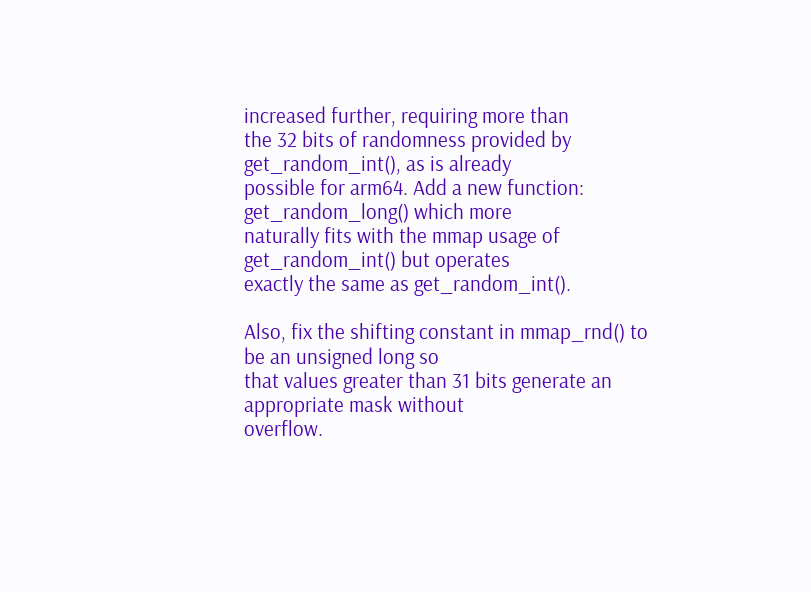increased further, requiring more than
the 32 bits of randomness provided by get_random_int(), as is already
possible for arm64. Add a new function: get_random_long() which more
naturally fits with the mmap usage of get_random_int() but operates
exactly the same as get_random_int().

Also, fix the shifting constant in mmap_rnd() to be an unsigned long so
that values greater than 31 bits generate an appropriate mask without
overflow.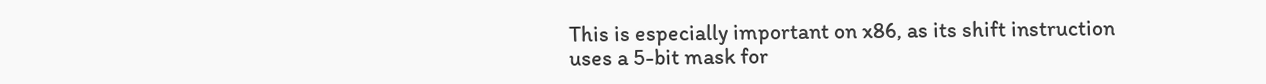This is especially important on x86, as its shift instruction
uses a 5-bit mask for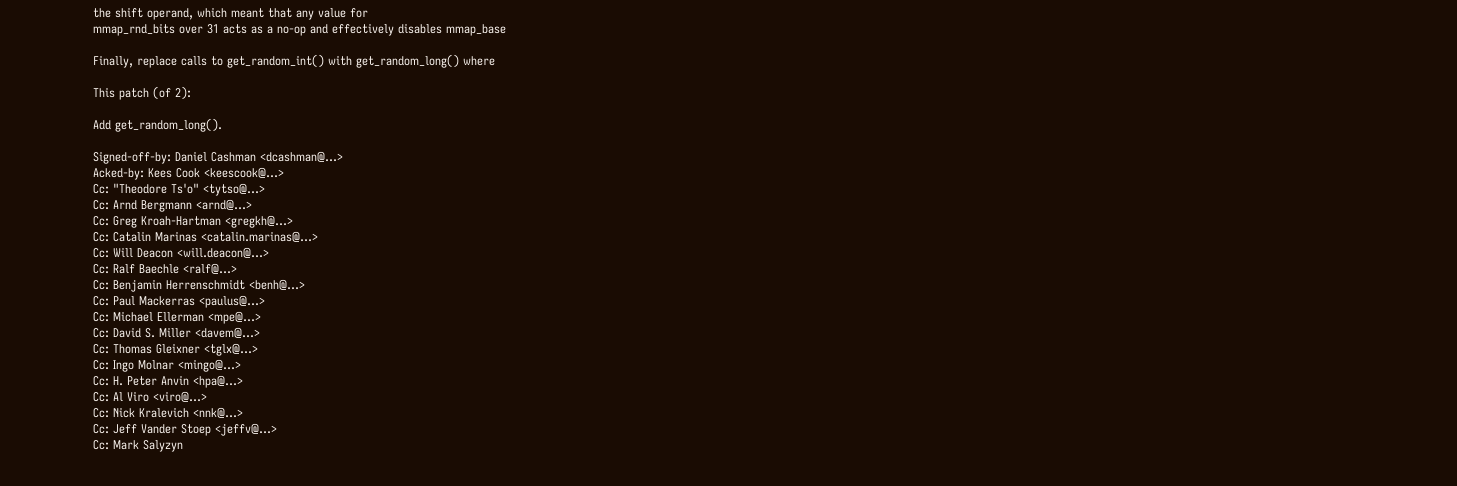the shift operand, which meant that any value for
mmap_rnd_bits over 31 acts as a no-op and effectively disables mmap_base

Finally, replace calls to get_random_int() with get_random_long() where

This patch (of 2):

Add get_random_long().

Signed-off-by: Daniel Cashman <dcashman@...>
Acked-by: Kees Cook <keescook@...>
Cc: "Theodore Ts'o" <tytso@...>
Cc: Arnd Bergmann <arnd@...>
Cc: Greg Kroah-Hartman <gregkh@...>
Cc: Catalin Marinas <catalin.marinas@...>
Cc: Will Deacon <will.deacon@...>
Cc: Ralf Baechle <ralf@...>
Cc: Benjamin Herrenschmidt <benh@...>
Cc: Paul Mackerras <paulus@...>
Cc: Michael Ellerman <mpe@...>
Cc: David S. Miller <davem@...>
Cc: Thomas Gleixner <tglx@...>
Cc: Ingo Molnar <mingo@...>
Cc: H. Peter Anvin <hpa@...>
Cc: Al Viro <viro@...>
Cc: Nick Kralevich <nnk@...>
Cc: Jeff Vander Stoep <jeffv@...>
Cc: Mark Salyzyn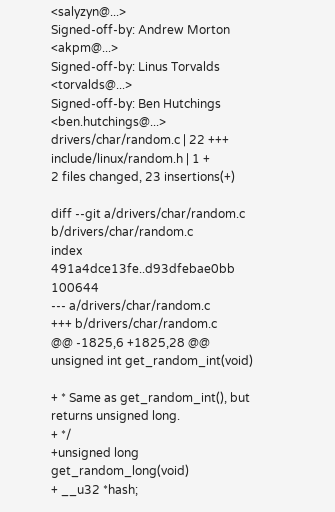<salyzyn@...>
Signed-off-by: Andrew Morton <akpm@...>
Signed-off-by: Linus Torvalds <torvalds@...>
Signed-off-by: Ben Hutchings <ben.hutchings@...>
drivers/char/random.c | 22 +++
include/linux/random.h | 1 +
2 files changed, 23 insertions(+)

diff --git a/drivers/char/random.c b/drivers/char/random.c
index 491a4dce13fe..d93dfebae0bb 100644
--- a/drivers/char/random.c
+++ b/drivers/char/random.c
@@ -1825,6 +1825,28 @@ unsigned int get_random_int(void)

+ * Same as get_random_int(), but returns unsigned long.
+ */
+unsigned long get_random_long(void)
+ __u32 *hash;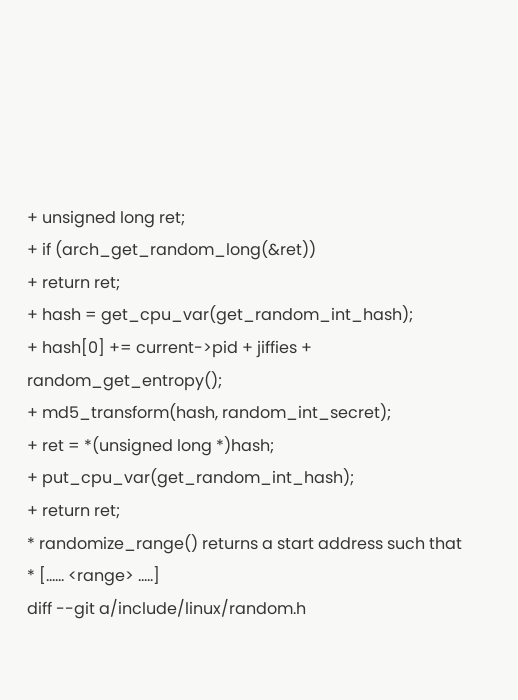+ unsigned long ret;
+ if (arch_get_random_long(&ret))
+ return ret;
+ hash = get_cpu_var(get_random_int_hash);
+ hash[0] += current->pid + jiffies + random_get_entropy();
+ md5_transform(hash, random_int_secret);
+ ret = *(unsigned long *)hash;
+ put_cpu_var(get_random_int_hash);
+ return ret;
* randomize_range() returns a start address such that
* [...... <range> .....]
diff --git a/include/linux/random.h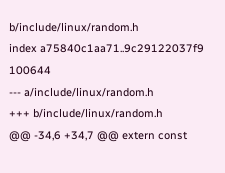b/include/linux/random.h
index a75840c1aa71..9c29122037f9 100644
--- a/include/linux/random.h
+++ b/include/linux/random.h
@@ -34,6 +34,7 @@ extern const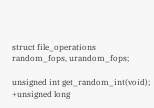struct file_operations random_fops, urandom_fops;

unsigned int get_random_int(void);
+unsigned long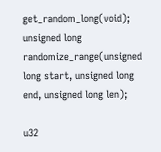get_random_long(void);
unsigned long randomize_range(unsigned long start, unsigned long end, unsigned long len);

u32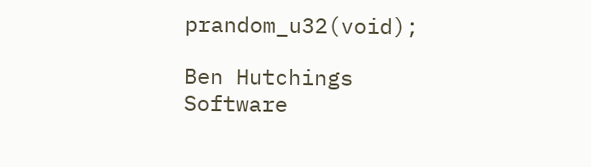prandom_u32(void);

Ben Hutchings
Software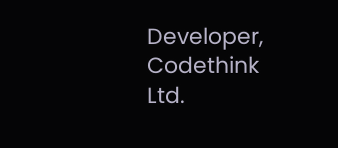Developer, Codethink Ltd.